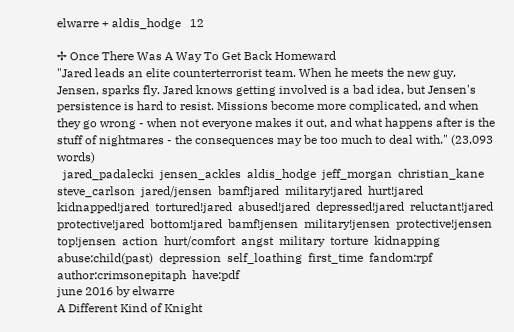elwarre + aldis_hodge   12

✢ Once There Was A Way To Get Back Homeward
"Jared leads an elite counterterrorist team. When he meets the new guy, Jensen, sparks fly. Jared knows getting involved is a bad idea, but Jensen's persistence is hard to resist. Missions become more complicated, and when they go wrong - when not everyone makes it out, and what happens after is the stuff of nightmares - the consequences may be too much to deal with." (23,093 words)
  jared_padalecki  jensen_ackles  aldis_hodge  jeff_morgan  christian_kane  steve_carlson  jared/jensen  bamf!jared  military!jared  hurt!jared  kidnapped!jared  tortured!jared  abused!jared  depressed!jared  reluctant!jared  protective!jared  bottom!jared  bamf!jensen  military!jensen  protective!jensen  top!jensen  action  hurt/comfort  angst  military  torture  kidnapping  abuse:child(past)  depression  self_loathing  first_time  fandom:rpf  author:crimsonepitaph  have:pdf
june 2016 by elwarre
A Different Kind of Knight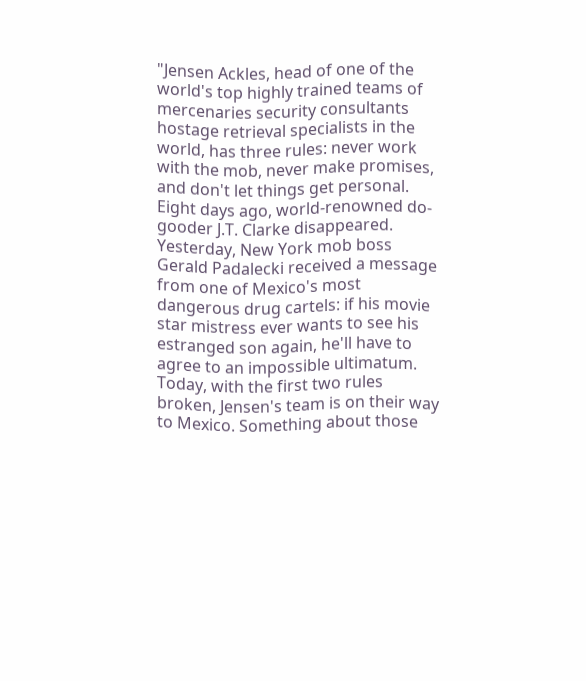"Jensen Ackles, head of one of the world's top highly trained teams of mercenaries security consultants hostage retrieval specialists in the world, has three rules: never work with the mob, never make promises, and don't let things get personal. Eight days ago, world-renowned do-gooder J.T. Clarke disappeared. Yesterday, New York mob boss Gerald Padalecki received a message from one of Mexico's most dangerous drug cartels: if his movie star mistress ever wants to see his estranged son again, he'll have to agree to an impossible ultimatum. Today, with the first two rules broken, Jensen's team is on their way to Mexico. Something about those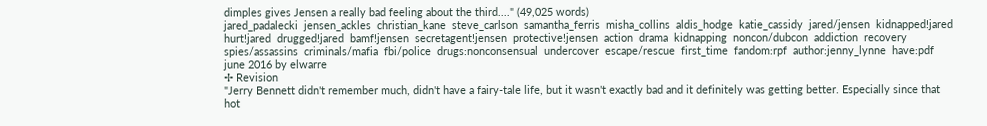dimples gives Jensen a really bad feeling about the third...." (49,025 words)
jared_padalecki  jensen_ackles  christian_kane  steve_carlson  samantha_ferris  misha_collins  aldis_hodge  katie_cassidy  jared/jensen  kidnapped!jared  hurt!jared  drugged!jared  bamf!jensen  secretagent!jensen  protective!jensen  action  drama  kidnapping  noncon/dubcon  addiction  recovery  spies/assassins  criminals/mafia  fbi/police  drugs:nonconsensual  undercover  escape/rescue  first_time  fandom:rpf  author:jenny_lynne  have:pdf
june 2016 by elwarre
✢ Revision
"Jerry Bennett didn't remember much, didn't have a fairy-tale life, but it wasn't exactly bad and it definitely was getting better. Especially since that hot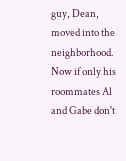guy, Dean, moved into the neighborhood. Now if only his roommates Al and Gabe don't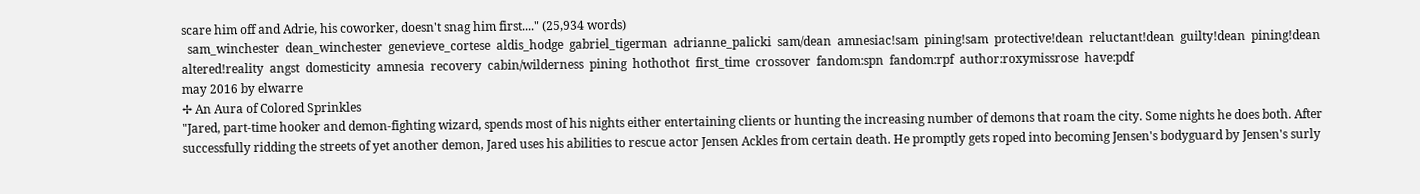scare him off and Adrie, his coworker, doesn't snag him first...." (25,934 words)
  sam_winchester  dean_winchester  genevieve_cortese  aldis_hodge  gabriel_tigerman  adrianne_palicki  sam/dean  amnesiac!sam  pining!sam  protective!dean  reluctant!dean  guilty!dean  pining!dean  altered!reality  angst  domesticity  amnesia  recovery  cabin/wilderness  pining  hothothot  first_time  crossover  fandom:spn  fandom:rpf  author:roxymissrose  have:pdf
may 2016 by elwarre
✢ An Aura of Colored Sprinkles
"Jared, part-time hooker and demon-fighting wizard, spends most of his nights either entertaining clients or hunting the increasing number of demons that roam the city. Some nights he does both. After successfully ridding the streets of yet another demon, Jared uses his abilities to rescue actor Jensen Ackles from certain death. He promptly gets roped into becoming Jensen's bodyguard by Jensen's surly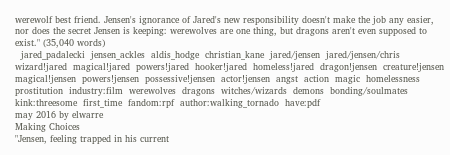werewolf best friend. Jensen's ignorance of Jared's new responsibility doesn't make the job any easier, nor does the secret Jensen is keeping: werewolves are one thing, but dragons aren't even supposed to exist." (35,040 words)
  jared_padalecki  jensen_ackles  aldis_hodge  christian_kane  jared/jensen  jared/jensen/chris  wizard!jared  magical!jared  powers!jared  hooker!jared  homeless!jared  dragon!jensen  creature!jensen  magical!jensen  powers!jensen  possessive!jensen  actor!jensen  angst  action  magic  homelessness  prostitution  industry:film  werewolves  dragons  witches/wizards  demons  bonding/soulmates  kink:threesome  first_time  fandom:rpf  author:walking_tornado  have:pdf
may 2016 by elwarre
Making Choices
"Jensen, feeling trapped in his current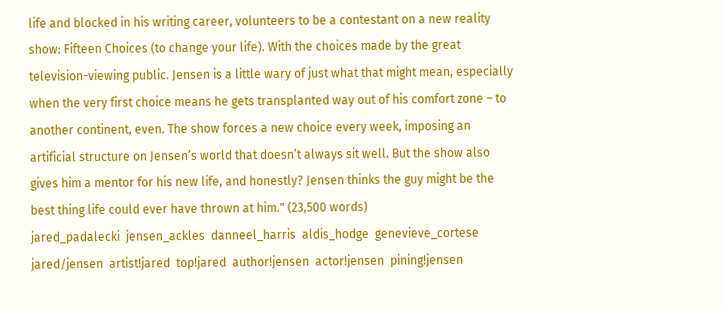life and blocked in his writing career, volunteers to be a contestant on a new reality show: Fifteen Choices (to change your life). With the choices made by the great television-viewing public. Jensen is a little wary of just what that might mean, especially when the very first choice means he gets transplanted way out of his comfort zone – to another continent, even. The show forces a new choice every week, imposing an artificial structure on Jensen’s world that doesn’t always sit well. But the show also gives him a mentor for his new life, and honestly? Jensen thinks the guy might be the best thing life could ever have thrown at him." (23,500 words)
jared_padalecki  jensen_ackles  danneel_harris  aldis_hodge  genevieve_cortese  jared/jensen  artist!jared  top!jared  author!jensen  actor!jensen  pining!jensen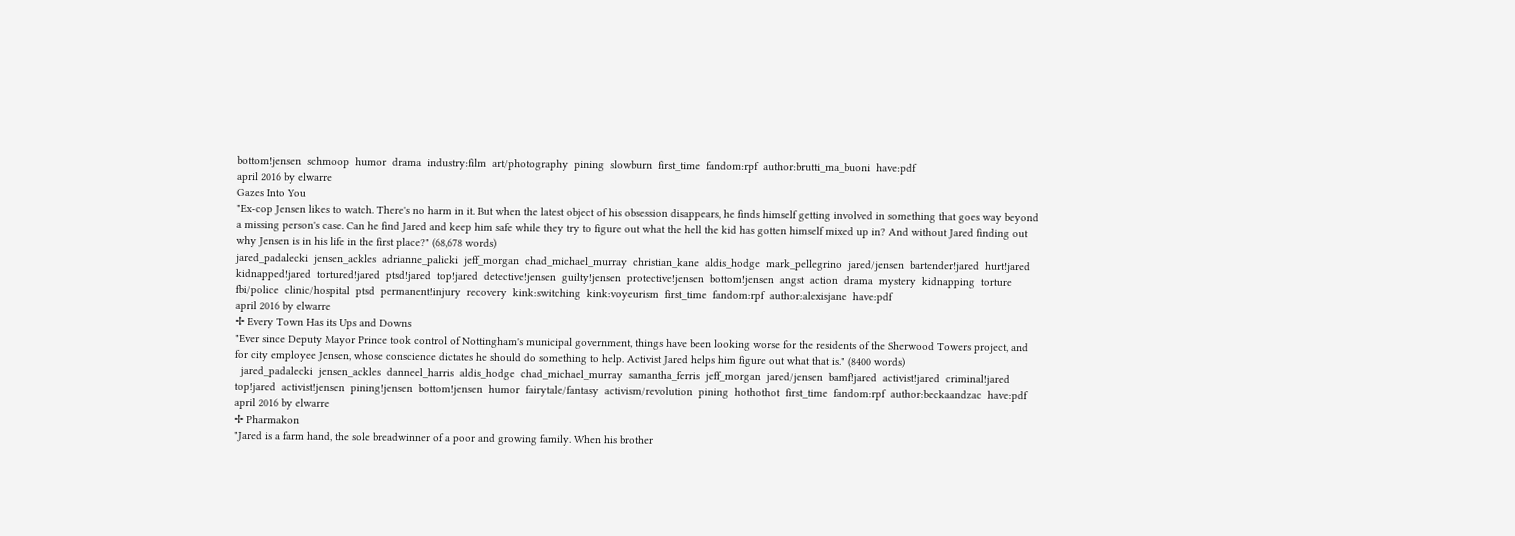bottom!jensen  schmoop  humor  drama  industry:film  art/photography  pining  slowburn  first_time  fandom:rpf  author:brutti_ma_buoni  have:pdf
april 2016 by elwarre
Gazes Into You
"Ex-cop Jensen likes to watch. There's no harm in it. But when the latest object of his obsession disappears, he finds himself getting involved in something that goes way beyond a missing person's case. Can he find Jared and keep him safe while they try to figure out what the hell the kid has gotten himself mixed up in? And without Jared finding out why Jensen is in his life in the first place?" (68,678 words)
jared_padalecki  jensen_ackles  adrianne_palicki  jeff_morgan  chad_michael_murray  christian_kane  aldis_hodge  mark_pellegrino  jared/jensen  bartender!jared  hurt!jared  kidnapped!jared  tortured!jared  ptsd!jared  top!jared  detective!jensen  guilty!jensen  protective!jensen  bottom!jensen  angst  action  drama  mystery  kidnapping  torture  fbi/police  clinic/hospital  ptsd  permanent!injury  recovery  kink:switching  kink:voyeurism  first_time  fandom:rpf  author:alexisjane  have:pdf
april 2016 by elwarre
✢ Every Town Has its Ups and Downs
"Ever since Deputy Mayor Prince took control of Nottingham's municipal government, things have been looking worse for the residents of the Sherwood Towers project, and for city employee Jensen, whose conscience dictates he should do something to help. Activist Jared helps him figure out what that is." (8400 words)
  jared_padalecki  jensen_ackles  danneel_harris  aldis_hodge  chad_michael_murray  samantha_ferris  jeff_morgan  jared/jensen  bamf!jared  activist!jared  criminal!jared  top!jared  activist!jensen  pining!jensen  bottom!jensen  humor  fairytale/fantasy  activism/revolution  pining  hothothot  first_time  fandom:rpf  author:beckaandzac  have:pdf
april 2016 by elwarre
✢ Pharmakon
"Jared is a farm hand, the sole breadwinner of a poor and growing family. When his brother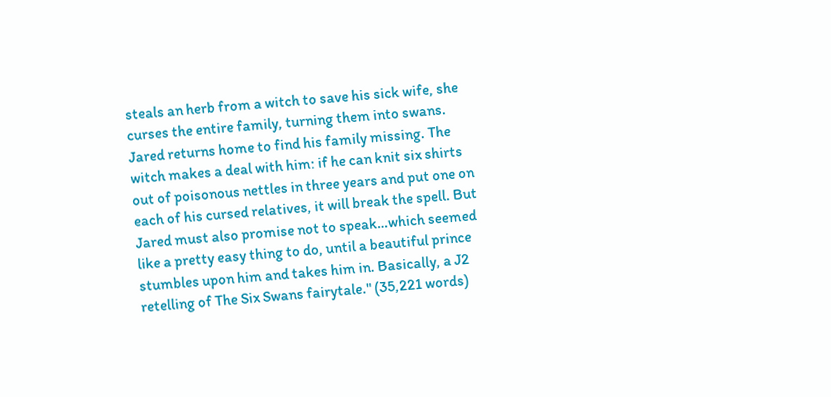steals an herb from a witch to save his sick wife, she curses the entire family, turning them into swans. Jared returns home to find his family missing. The witch makes a deal with him: if he can knit six shirts out of poisonous nettles in three years and put one on each of his cursed relatives, it will break the spell. But Jared must also promise not to speak…which seemed like a pretty easy thing to do, until a beautiful prince stumbles upon him and takes him in. Basically, a J2 retelling of The Six Swans fairytale." (35,221 words)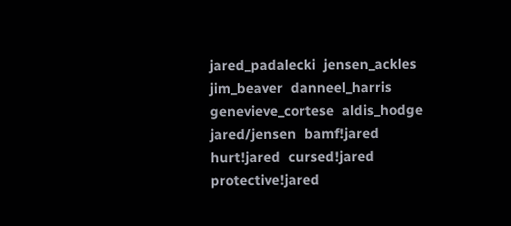jared_padalecki  jensen_ackles  jim_beaver  danneel_harris  genevieve_cortese  aldis_hodge  jared/jensen  bamf!jared  hurt!jared  cursed!jared  protective!jared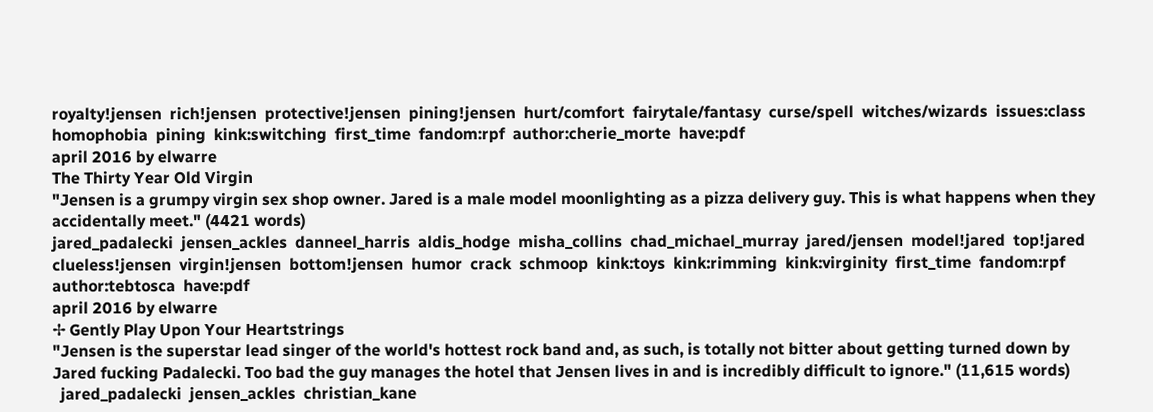royalty!jensen  rich!jensen  protective!jensen  pining!jensen  hurt/comfort  fairytale/fantasy  curse/spell  witches/wizards  issues:class  homophobia  pining  kink:switching  first_time  fandom:rpf  author:cherie_morte  have:pdf
april 2016 by elwarre
The Thirty Year Old Virgin
"Jensen is a grumpy virgin sex shop owner. Jared is a male model moonlighting as a pizza delivery guy. This is what happens when they accidentally meet." (4421 words)
jared_padalecki  jensen_ackles  danneel_harris  aldis_hodge  misha_collins  chad_michael_murray  jared/jensen  model!jared  top!jared  clueless!jensen  virgin!jensen  bottom!jensen  humor  crack  schmoop  kink:toys  kink:rimming  kink:virginity  first_time  fandom:rpf  author:tebtosca  have:pdf
april 2016 by elwarre
✢ Gently Play Upon Your Heartstrings
"Jensen is the superstar lead singer of the world's hottest rock band and, as such, is totally not bitter about getting turned down by Jared fucking Padalecki. Too bad the guy manages the hotel that Jensen lives in and is incredibly difficult to ignore." (11,615 words)
  jared_padalecki  jensen_ackles  christian_kane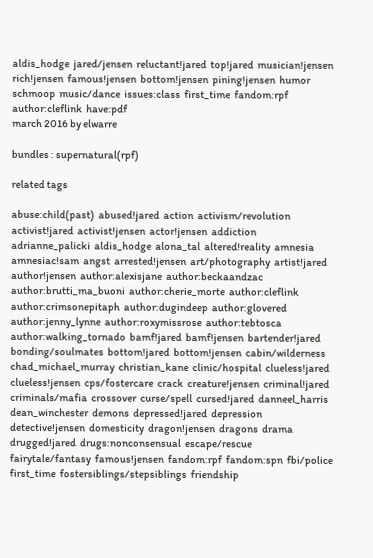aldis_hodge  jared/jensen  reluctant!jared  top!jared  musician!jensen  rich!jensen  famous!jensen  bottom!jensen  pining!jensen  humor  schmoop  music/dance  issues:class  first_time  fandom:rpf  author:cleflink  have:pdf
march 2016 by elwarre

bundles : supernatural(rpf)

related tags

abuse:child(past)  abused!jared  action  activism/revolution  activist!jared  activist!jensen  actor!jensen  addiction  adrianne_palicki  aldis_hodge  alona_tal  altered!reality  amnesia  amnesiac!sam  angst  arrested!jensen  art/photography  artist!jared  author!jensen  author:alexisjane  author:beckaandzac  author:brutti_ma_buoni  author:cherie_morte  author:cleflink  author:crimsonepitaph  author:dugindeep  author:glovered  author:jenny_lynne  author:roxymissrose  author:tebtosca  author:walking_tornado  bamf!jared  bamf!jensen  bartender!jared  bonding/soulmates  bottom!jared  bottom!jensen  cabin/wilderness  chad_michael_murray  christian_kane  clinic/hospital  clueless!jared  clueless!jensen  cps/fostercare  crack  creature!jensen  criminal!jared  criminals/mafia  crossover  curse/spell  cursed!jared  danneel_harris  dean_winchester  demons  depressed!jared  depression  detective!jensen  domesticity  dragon!jensen  dragons  drama  drugged!jared  drugs:nonconsensual  escape/rescue  fairytale/fantasy  famous!jensen  fandom:rpf  fandom:spn  fbi/police  first_time  fostersiblings/stepsiblings  friendship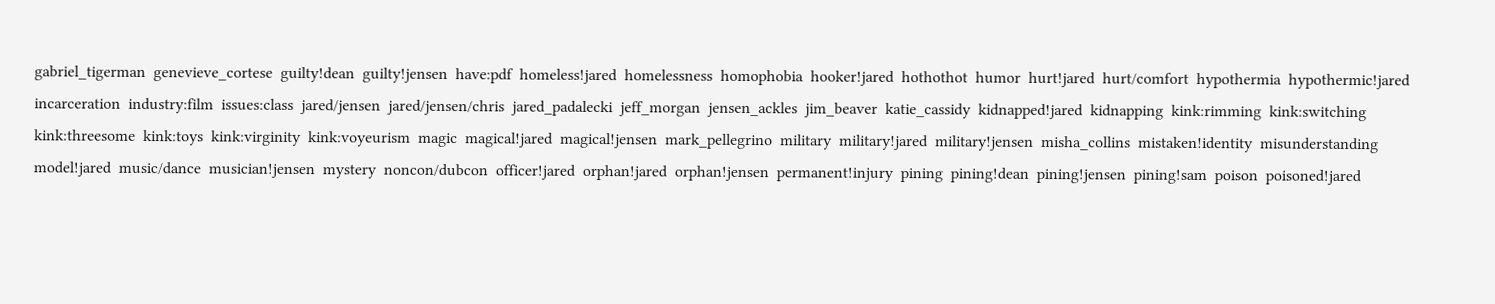gabriel_tigerman  genevieve_cortese  guilty!dean  guilty!jensen  have:pdf  homeless!jared  homelessness  homophobia  hooker!jared  hothothot  humor  hurt!jared  hurt/comfort  hypothermia  hypothermic!jared  incarceration  industry:film  issues:class  jared/jensen  jared/jensen/chris  jared_padalecki  jeff_morgan  jensen_ackles  jim_beaver  katie_cassidy  kidnapped!jared  kidnapping  kink:rimming  kink:switching  kink:threesome  kink:toys  kink:virginity  kink:voyeurism  magic  magical!jared  magical!jensen  mark_pellegrino  military  military!jared  military!jensen  misha_collins  mistaken!identity  misunderstanding  model!jared  music/dance  musician!jensen  mystery  noncon/dubcon  officer!jared  orphan!jared  orphan!jensen  permanent!injury  pining  pining!dean  pining!jensen  pining!sam  poison  poisoned!jared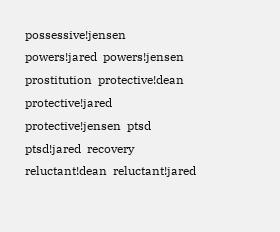possessive!jensen  powers!jared  powers!jensen  prostitution  protective!dean  protective!jared  protective!jensen  ptsd  ptsd!jared  recovery  reluctant!dean  reluctant!jared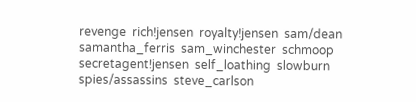revenge  rich!jensen  royalty!jensen  sam/dean  samantha_ferris  sam_winchester  schmoop  secretagent!jensen  self_loathing  slowburn  spies/assassins  steve_carlson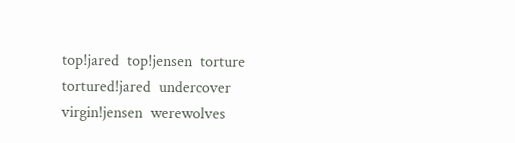top!jared  top!jensen  torture  tortured!jared  undercover  virgin!jensen  werewolves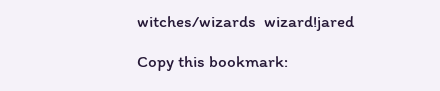witches/wizards  wizard!jared

Copy this bookmark: